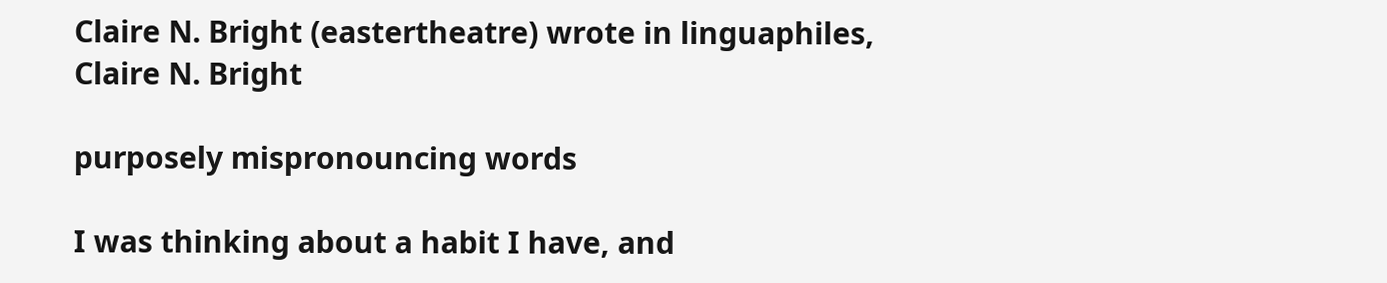Claire N. Bright (eastertheatre) wrote in linguaphiles,
Claire N. Bright

purposely mispronouncing words

I was thinking about a habit I have, and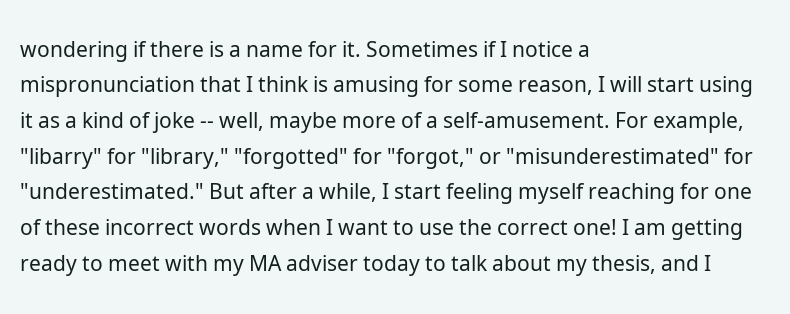wondering if there is a name for it. Sometimes if I notice a mispronunciation that I think is amusing for some reason, I will start using it as a kind of joke -- well, maybe more of a self-amusement. For example, "libarry" for "library," "forgotted" for "forgot," or "misunderestimated" for "underestimated." But after a while, I start feeling myself reaching for one of these incorrect words when I want to use the correct one! I am getting ready to meet with my MA adviser today to talk about my thesis, and I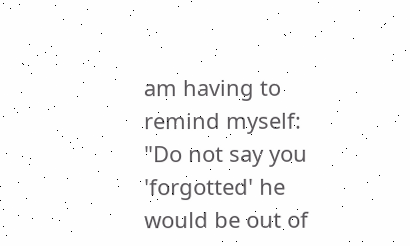am having to remind myself: "Do not say you 'forgotted' he would be out of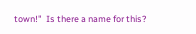town!"  Is there a name for this?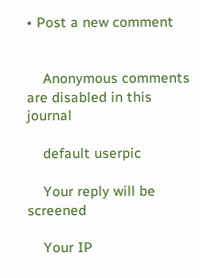• Post a new comment


    Anonymous comments are disabled in this journal

    default userpic

    Your reply will be screened

    Your IP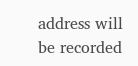address will be recorded